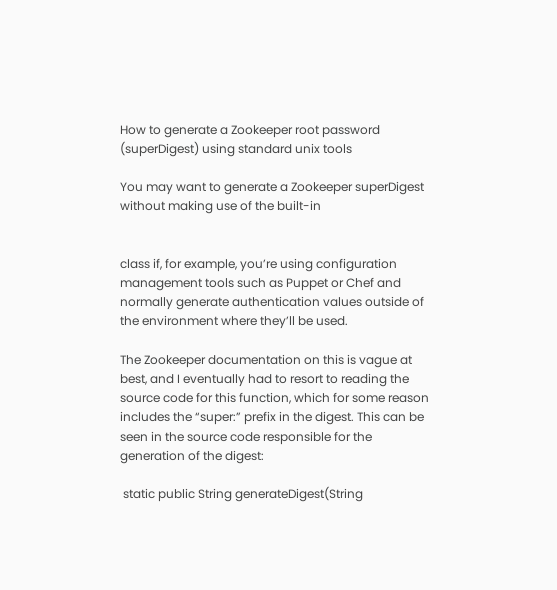How to generate a Zookeeper root password (superDigest) using standard unix tools

You may want to generate a Zookeeper superDigest without making use of the built-in


class if, for example, you’re using configuration management tools such as Puppet or Chef and normally generate authentication values outside of the environment where they’ll be used.

The Zookeeper documentation on this is vague at best, and I eventually had to resort to reading the source code for this function, which for some reason includes the “super:” prefix in the digest. This can be seen in the source code responsible for the generation of the digest:

 static public String generateDigest(String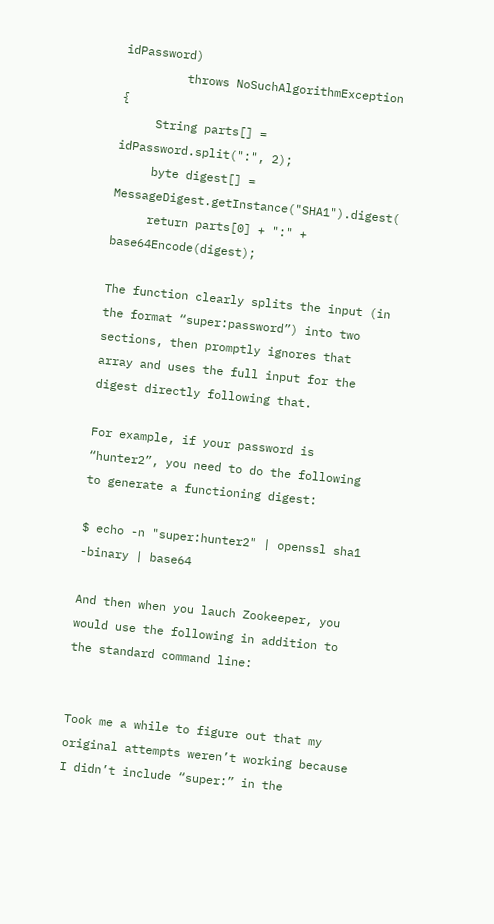idPassword)
         throws NoSuchAlgorithmException {
     String parts[] = idPassword.split(":", 2);
     byte digest[] = MessageDigest.getInstance("SHA1").digest(
     return parts[0] + ":" + base64Encode(digest);

The function clearly splits the input (in the format “super:password”) into two sections, then promptly ignores that array and uses the full input for the digest directly following that.

For example, if your password is “hunter2”, you need to do the following to generate a functioning digest:

$ echo -n "super:hunter2" | openssl sha1 -binary | base64

And then when you lauch Zookeeper, you would use the following in addition to the standard command line:


Took me a while to figure out that my original attempts weren’t working because I didn’t include “super:” in the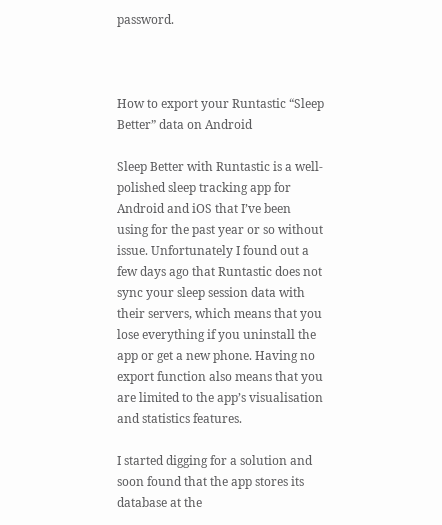password.



How to export your Runtastic “Sleep Better” data on Android

Sleep Better with Runtastic is a well-polished sleep tracking app for Android and iOS that I’ve been using for the past year or so without issue. Unfortunately I found out a few days ago that Runtastic does not sync your sleep session data with their servers, which means that you lose everything if you uninstall the app or get a new phone. Having no export function also means that you are limited to the app’s visualisation and statistics features.

I started digging for a solution and soon found that the app stores its database at the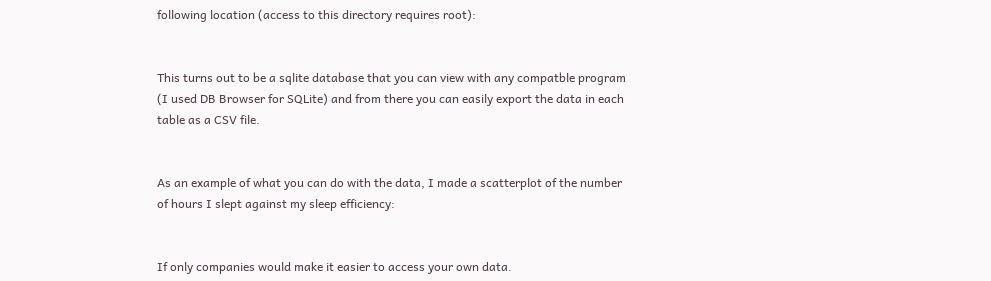following location (access to this directory requires root):


This turns out to be a sqlite database that you can view with any compatble program (I used DB Browser for SQLite) and from there you can easily export the data in each table as a CSV file.


As an example of what you can do with the data, I made a scatterplot of the number of hours I slept against my sleep efficiency:


If only companies would make it easier to access your own data.